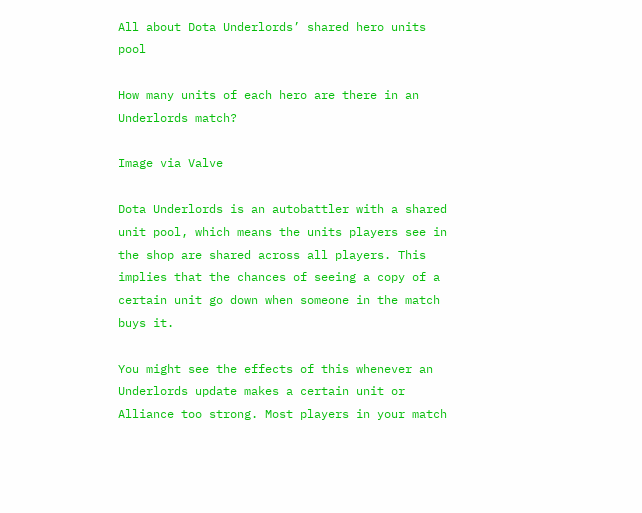All about Dota Underlords’ shared hero units pool

How many units of each hero are there in an Underlords match?

Image via Valve

Dota Underlords is an autobattler with a shared unit pool, which means the units players see in the shop are shared across all players. This implies that the chances of seeing a copy of a certain unit go down when someone in the match buys it.

You might see the effects of this whenever an Underlords update makes a certain unit or Alliance too strong. Most players in your match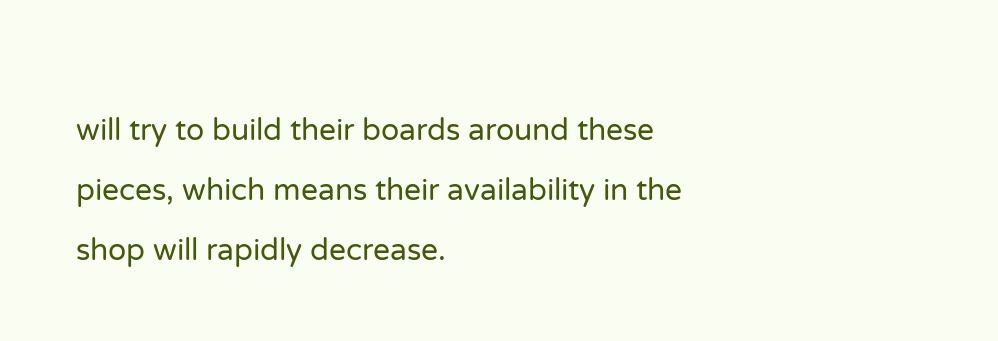will try to build their boards around these pieces, which means their availability in the shop will rapidly decrease.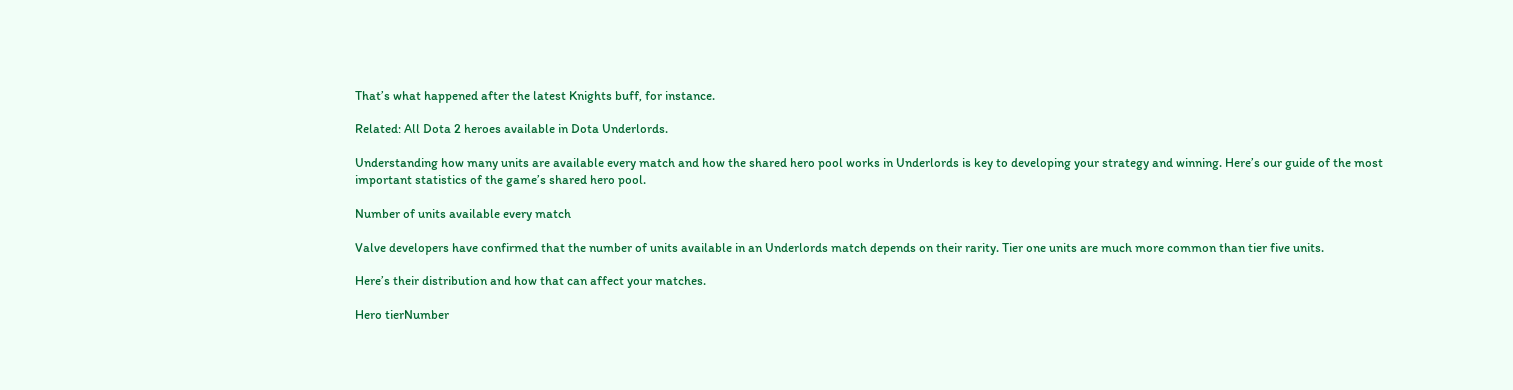That’s what happened after the latest Knights buff, for instance.

Related: All Dota 2 heroes available in Dota Underlords.

Understanding how many units are available every match and how the shared hero pool works in Underlords is key to developing your strategy and winning. Here’s our guide of the most important statistics of the game’s shared hero pool.

Number of units available every match

Valve developers have confirmed that the number of units available in an Underlords match depends on their rarity. Tier one units are much more common than tier five units.

Here’s their distribution and how that can affect your matches.

Hero tierNumber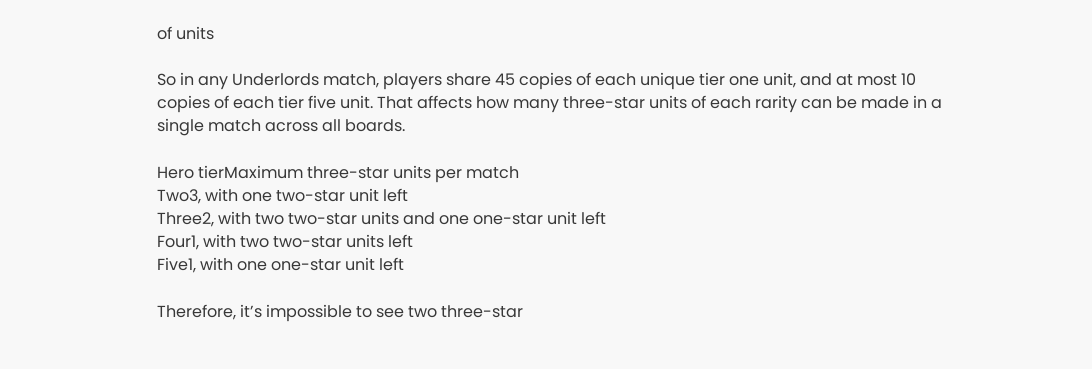of units

So in any Underlords match, players share 45 copies of each unique tier one unit, and at most 10 copies of each tier five unit. That affects how many three-star units of each rarity can be made in a single match across all boards.

Hero tierMaximum three-star units per match
Two3, with one two-star unit left
Three2, with two two-star units and one one-star unit left
Four1, with two two-star units left
Five1, with one one-star unit left

Therefore, it’s impossible to see two three-star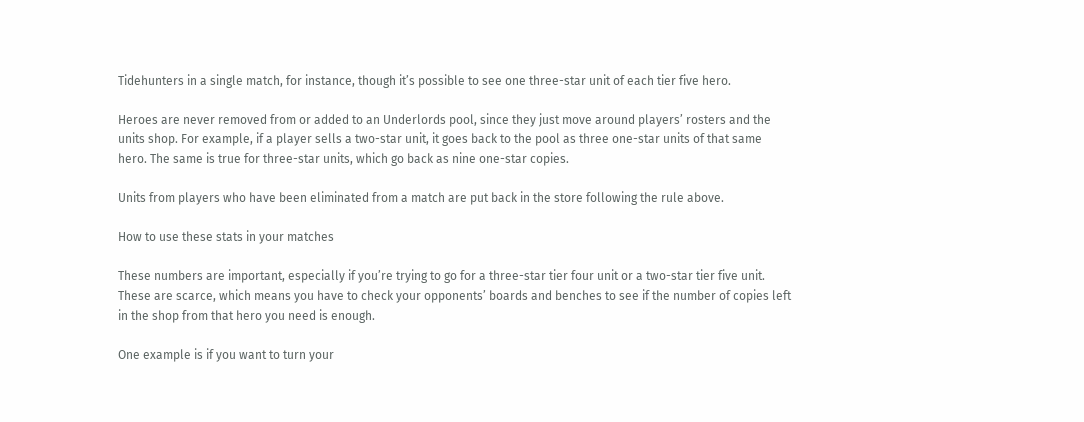Tidehunters in a single match, for instance, though it’s possible to see one three-star unit of each tier five hero.

Heroes are never removed from or added to an Underlords pool, since they just move around players’ rosters and the units shop. For example, if a player sells a two-star unit, it goes back to the pool as three one-star units of that same hero. The same is true for three-star units, which go back as nine one-star copies.

Units from players who have been eliminated from a match are put back in the store following the rule above.

How to use these stats in your matches

These numbers are important, especially if you’re trying to go for a three-star tier four unit or a two-star tier five unit. These are scarce, which means you have to check your opponents’ boards and benches to see if the number of copies left in the shop from that hero you need is enough.

One example is if you want to turn your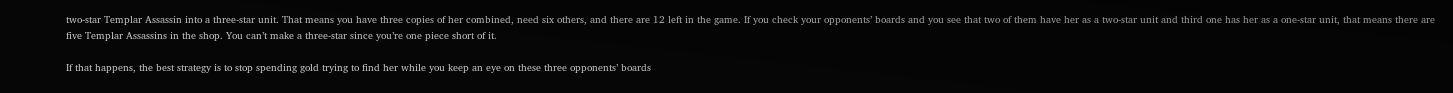two-star Templar Assassin into a three-star unit. That means you have three copies of her combined, need six others, and there are 12 left in the game. If you check your opponents’ boards and you see that two of them have her as a two-star unit and third one has her as a one-star unit, that means there are five Templar Assassins in the shop. You can’t make a three-star since you’re one piece short of it.

If that happens, the best strategy is to stop spending gold trying to find her while you keep an eye on these three opponents’ boards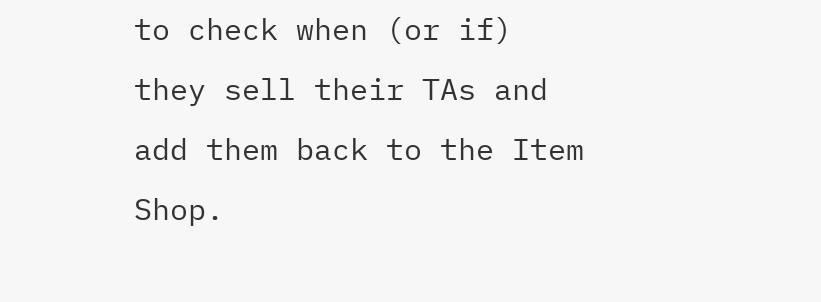to check when (or if) they sell their TAs and add them back to the Item Shop.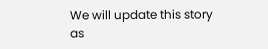We will update this story as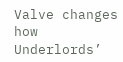Valve changes how Underlords’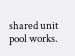shared unit pool works.